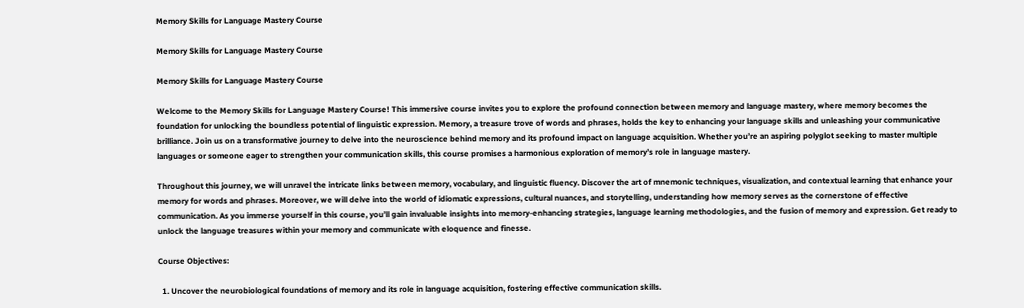Memory Skills for Language Mastery Course

Memory Skills for Language Mastery Course

Memory Skills for Language Mastery Course

Welcome to the Memory Skills for Language Mastery Course! This immersive course invites you to explore the profound connection between memory and language mastery, where memory becomes the foundation for unlocking the boundless potential of linguistic expression. Memory, a treasure trove of words and phrases, holds the key to enhancing your language skills and unleashing your communicative brilliance. Join us on a transformative journey to delve into the neuroscience behind memory and its profound impact on language acquisition. Whether you’re an aspiring polyglot seeking to master multiple languages or someone eager to strengthen your communication skills, this course promises a harmonious exploration of memory’s role in language mastery.

Throughout this journey, we will unravel the intricate links between memory, vocabulary, and linguistic fluency. Discover the art of mnemonic techniques, visualization, and contextual learning that enhance your memory for words and phrases. Moreover, we will delve into the world of idiomatic expressions, cultural nuances, and storytelling, understanding how memory serves as the cornerstone of effective communication. As you immerse yourself in this course, you’ll gain invaluable insights into memory-enhancing strategies, language learning methodologies, and the fusion of memory and expression. Get ready to unlock the language treasures within your memory and communicate with eloquence and finesse.

Course Objectives:

  1. Uncover the neurobiological foundations of memory and its role in language acquisition, fostering effective communication skills.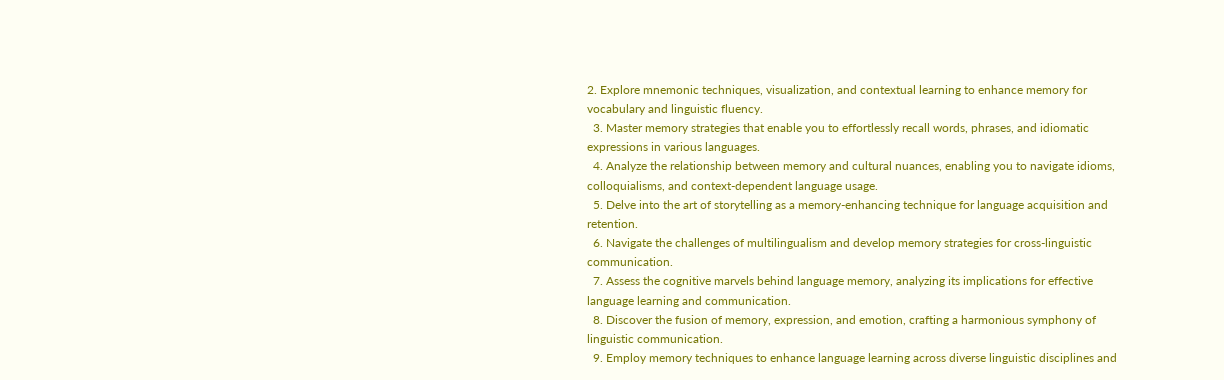2. Explore mnemonic techniques, visualization, and contextual learning to enhance memory for vocabulary and linguistic fluency.
  3. Master memory strategies that enable you to effortlessly recall words, phrases, and idiomatic expressions in various languages.
  4. Analyze the relationship between memory and cultural nuances, enabling you to navigate idioms, colloquialisms, and context-dependent language usage.
  5. Delve into the art of storytelling as a memory-enhancing technique for language acquisition and retention.
  6. Navigate the challenges of multilingualism and develop memory strategies for cross-linguistic communication.
  7. Assess the cognitive marvels behind language memory, analyzing its implications for effective language learning and communication.
  8. Discover the fusion of memory, expression, and emotion, crafting a harmonious symphony of linguistic communication.
  9. Employ memory techniques to enhance language learning across diverse linguistic disciplines and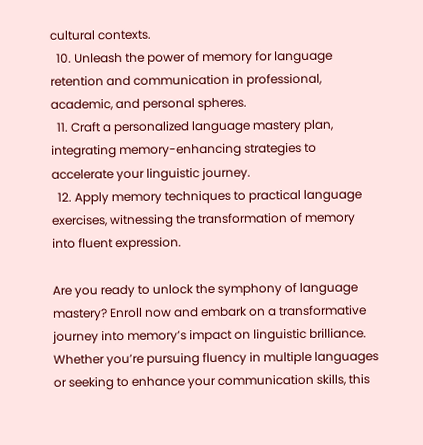cultural contexts.
  10. Unleash the power of memory for language retention and communication in professional, academic, and personal spheres.
  11. Craft a personalized language mastery plan, integrating memory-enhancing strategies to accelerate your linguistic journey.
  12. Apply memory techniques to practical language exercises, witnessing the transformation of memory into fluent expression.

Are you ready to unlock the symphony of language mastery? Enroll now and embark on a transformative journey into memory’s impact on linguistic brilliance. Whether you’re pursuing fluency in multiple languages or seeking to enhance your communication skills, this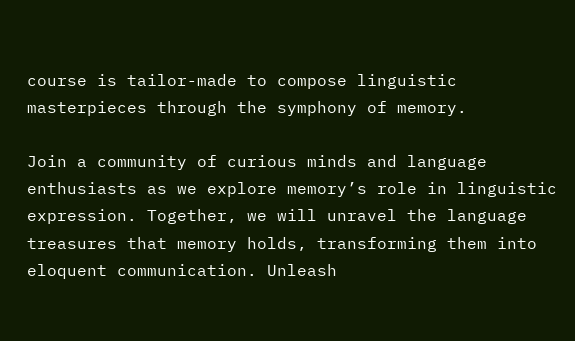course is tailor-made to compose linguistic masterpieces through the symphony of memory.

Join a community of curious minds and language enthusiasts as we explore memory’s role in linguistic expression. Together, we will unravel the language treasures that memory holds, transforming them into eloquent communication. Unleash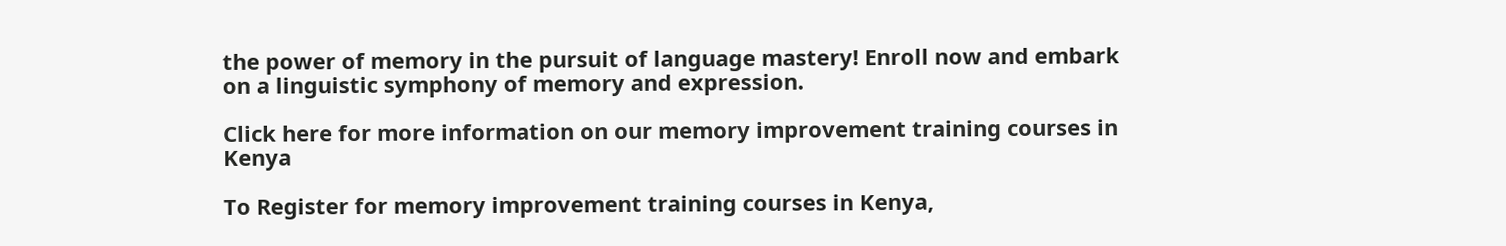the power of memory in the pursuit of language mastery! Enroll now and embark on a linguistic symphony of memory and expression.

Click here for more information on our memory improvement training courses in Kenya

To Register for memory improvement training courses in Kenya,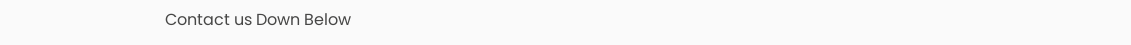Contact us Down Below